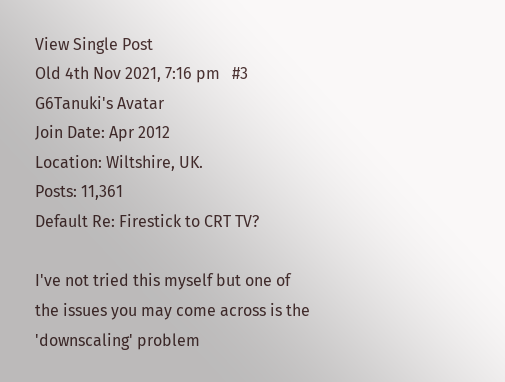View Single Post
Old 4th Nov 2021, 7:16 pm   #3
G6Tanuki's Avatar
Join Date: Apr 2012
Location: Wiltshire, UK.
Posts: 11,361
Default Re: Firestick to CRT TV?

I've not tried this myself but one of the issues you may come across is the 'downscaling' problem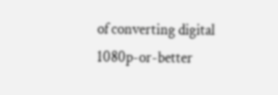of converting digital 1080p-or-better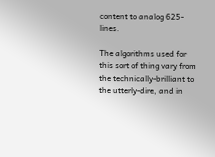content to analog 625-lines.

The algorithms used for this sort of thing vary from the technically-brilliant to the utterly-dire, and in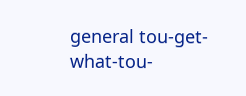general tou-get-what-tou-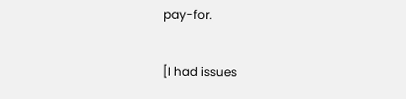pay-for.

[I had issues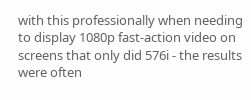with this professionally when needing to display 1080p fast-action video on screens that only did 576i - the results were often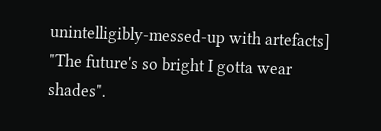unintelligibly-messed-up with artefacts]
"The future's so bright I gotta wear shades".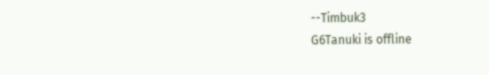--Timbuk3
G6Tanuki is offline